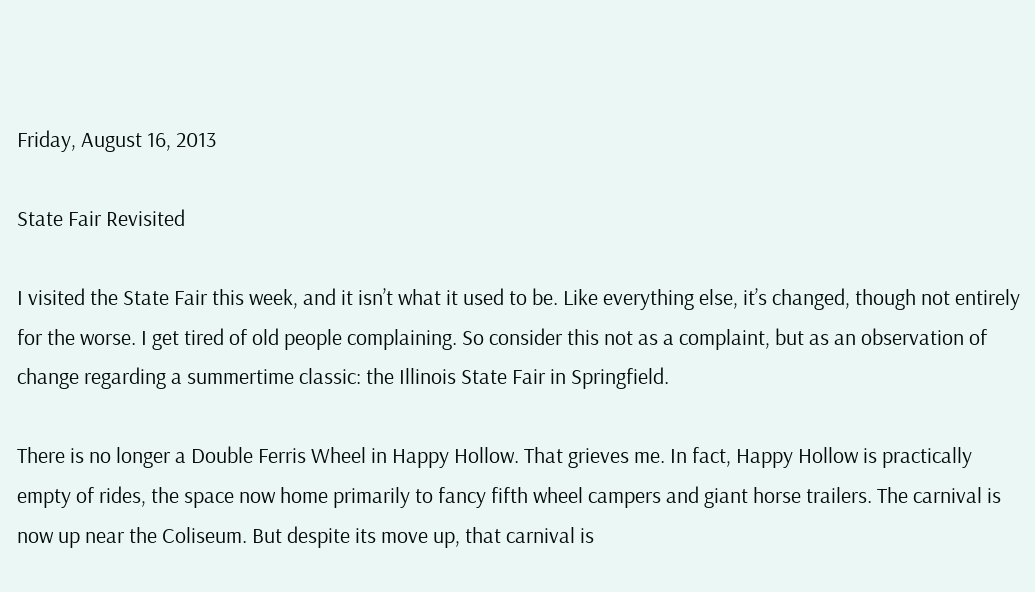Friday, August 16, 2013

State Fair Revisited

I visited the State Fair this week, and it isn’t what it used to be. Like everything else, it’s changed, though not entirely for the worse. I get tired of old people complaining. So consider this not as a complaint, but as an observation of change regarding a summertime classic: the Illinois State Fair in Springfield.

There is no longer a Double Ferris Wheel in Happy Hollow. That grieves me. In fact, Happy Hollow is practically empty of rides, the space now home primarily to fancy fifth wheel campers and giant horse trailers. The carnival is now up near the Coliseum. But despite its move up, that carnival is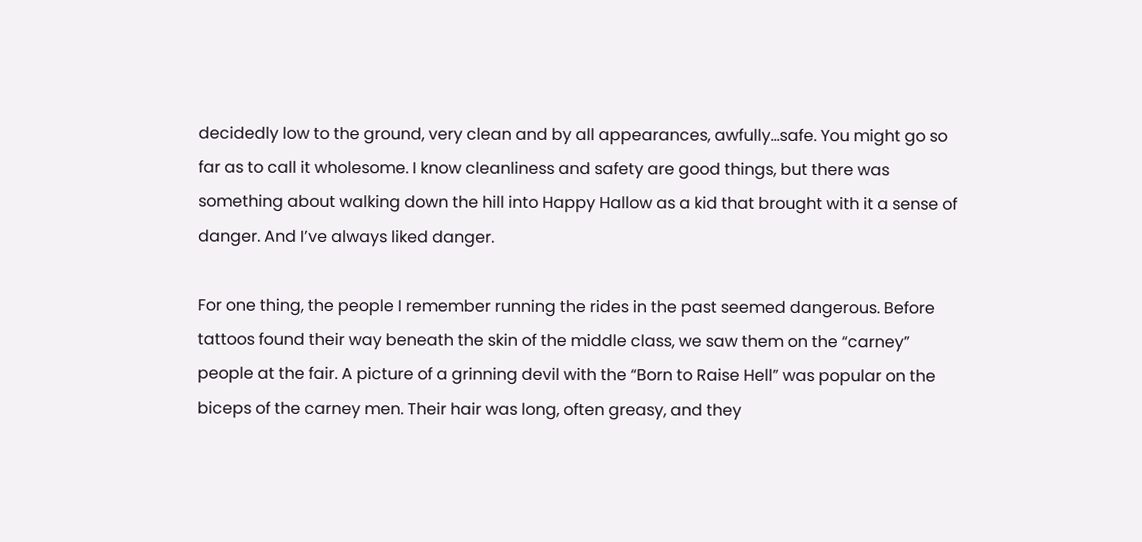decidedly low to the ground, very clean and by all appearances, awfully…safe. You might go so far as to call it wholesome. I know cleanliness and safety are good things, but there was something about walking down the hill into Happy Hallow as a kid that brought with it a sense of danger. And I’ve always liked danger.

For one thing, the people I remember running the rides in the past seemed dangerous. Before tattoos found their way beneath the skin of the middle class, we saw them on the “carney” people at the fair. A picture of a grinning devil with the “Born to Raise Hell” was popular on the biceps of the carney men. Their hair was long, often greasy, and they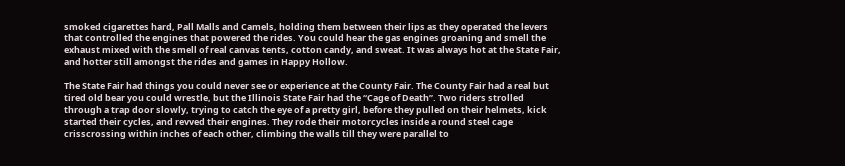smoked cigarettes hard, Pall Malls and Camels, holding them between their lips as they operated the levers that controlled the engines that powered the rides. You could hear the gas engines groaning and smell the exhaust mixed with the smell of real canvas tents, cotton candy, and sweat. It was always hot at the State Fair, and hotter still amongst the rides and games in Happy Hollow.

The State Fair had things you could never see or experience at the County Fair. The County Fair had a real but tired old bear you could wrestle, but the Illinois State Fair had the “Cage of Death”. Two riders strolled through a trap door slowly, trying to catch the eye of a pretty girl, before they pulled on their helmets, kick started their cycles, and revved their engines. They rode their motorcycles inside a round steel cage crisscrossing within inches of each other, climbing the walls till they were parallel to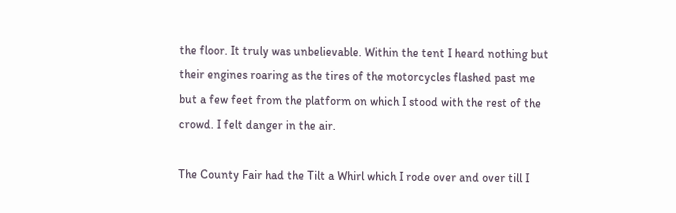the floor. It truly was unbelievable. Within the tent I heard nothing but their engines roaring as the tires of the motorcycles flashed past me but a few feet from the platform on which I stood with the rest of the crowd. I felt danger in the air.

The County Fair had the Tilt a Whirl which I rode over and over till I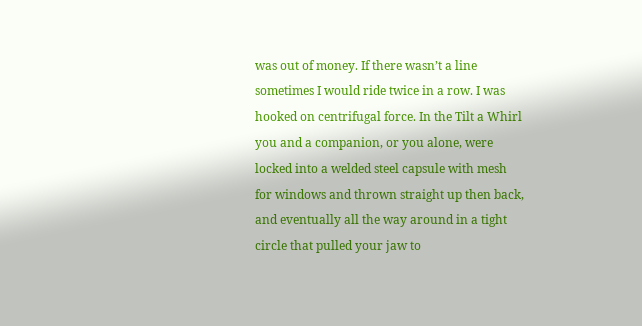was out of money. If there wasn’t a line sometimes I would ride twice in a row. I was hooked on centrifugal force. In the Tilt a Whirl you and a companion, or you alone, were locked into a welded steel capsule with mesh for windows and thrown straight up then back, and eventually all the way around in a tight circle that pulled your jaw to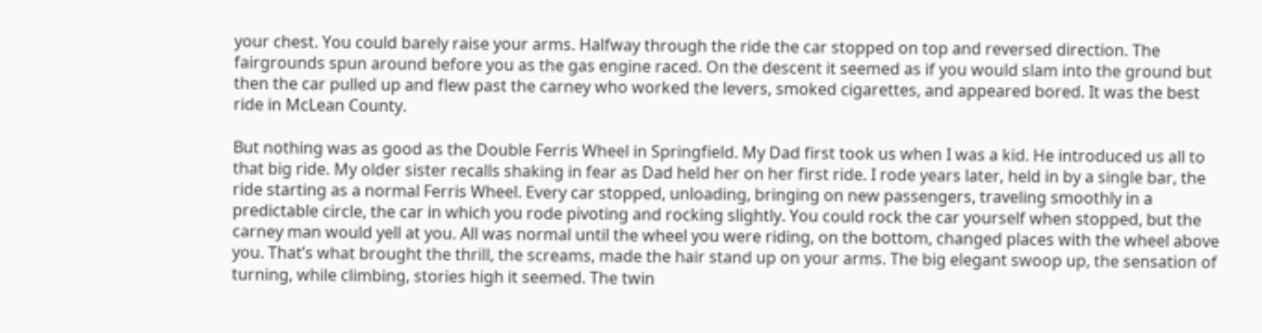your chest. You could barely raise your arms. Halfway through the ride the car stopped on top and reversed direction. The fairgrounds spun around before you as the gas engine raced. On the descent it seemed as if you would slam into the ground but then the car pulled up and flew past the carney who worked the levers, smoked cigarettes, and appeared bored. It was the best ride in McLean County.

But nothing was as good as the Double Ferris Wheel in Springfield. My Dad first took us when I was a kid. He introduced us all to that big ride. My older sister recalls shaking in fear as Dad held her on her first ride. I rode years later, held in by a single bar, the ride starting as a normal Ferris Wheel. Every car stopped, unloading, bringing on new passengers, traveling smoothly in a predictable circle, the car in which you rode pivoting and rocking slightly. You could rock the car yourself when stopped, but the carney man would yell at you. All was normal until the wheel you were riding, on the bottom, changed places with the wheel above you. That’s what brought the thrill, the screams, made the hair stand up on your arms. The big elegant swoop up, the sensation of turning, while climbing, stories high it seemed. The twin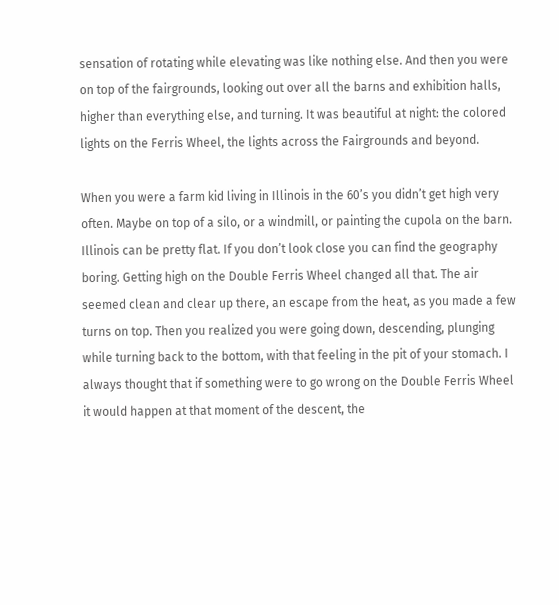sensation of rotating while elevating was like nothing else. And then you were on top of the fairgrounds, looking out over all the barns and exhibition halls, higher than everything else, and turning. It was beautiful at night: the colored lights on the Ferris Wheel, the lights across the Fairgrounds and beyond.

When you were a farm kid living in Illinois in the 60’s you didn’t get high very often. Maybe on top of a silo, or a windmill, or painting the cupola on the barn. Illinois can be pretty flat. If you don’t look close you can find the geography boring. Getting high on the Double Ferris Wheel changed all that. The air seemed clean and clear up there, an escape from the heat, as you made a few turns on top. Then you realized you were going down, descending, plunging while turning back to the bottom, with that feeling in the pit of your stomach. I always thought that if something were to go wrong on the Double Ferris Wheel it would happen at that moment of the descent, the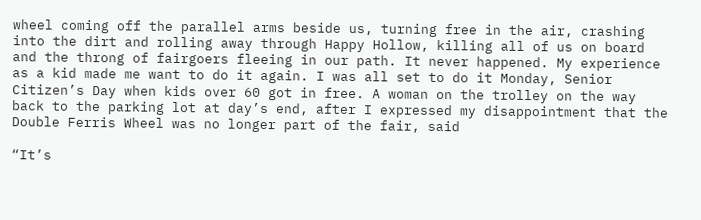wheel coming off the parallel arms beside us, turning free in the air, crashing into the dirt and rolling away through Happy Hollow, killing all of us on board and the throng of fairgoers fleeing in our path. It never happened. My experience as a kid made me want to do it again. I was all set to do it Monday, Senior Citizen’s Day when kids over 60 got in free. A woman on the trolley on the way back to the parking lot at day’s end, after I expressed my disappointment that the Double Ferris Wheel was no longer part of the fair, said

“It’s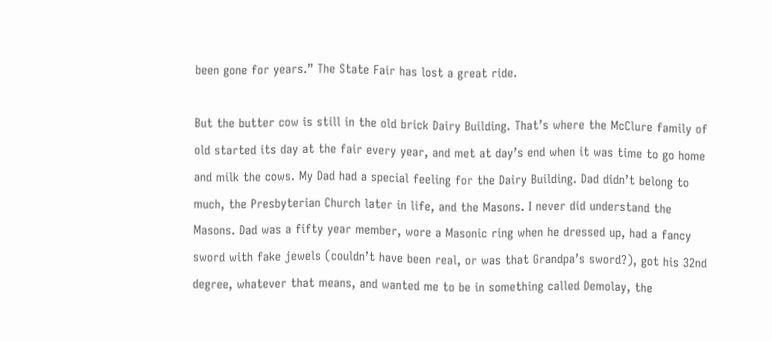been gone for years.” The State Fair has lost a great ride.

But the butter cow is still in the old brick Dairy Building. That’s where the McClure family of old started its day at the fair every year, and met at day’s end when it was time to go home and milk the cows. My Dad had a special feeling for the Dairy Building. Dad didn’t belong to much, the Presbyterian Church later in life, and the Masons. I never did understand the Masons. Dad was a fifty year member, wore a Masonic ring when he dressed up, had a fancy sword with fake jewels (couldn’t have been real, or was that Grandpa’s sword?), got his 32nd degree, whatever that means, and wanted me to be in something called Demolay, the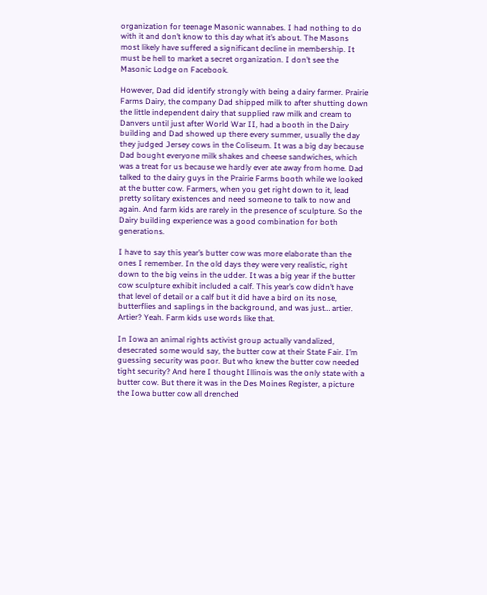organization for teenage Masonic wannabes. I had nothing to do with it and don’t know to this day what it’s about. The Masons most likely have suffered a significant decline in membership. It must be hell to market a secret organization. I don’t see the Masonic Lodge on Facebook.

However, Dad did identify strongly with being a dairy farmer. Prairie Farms Dairy, the company Dad shipped milk to after shutting down the little independent dairy that supplied raw milk and cream to Danvers until just after World War II, had a booth in the Dairy building and Dad showed up there every summer, usually the day they judged Jersey cows in the Coliseum. It was a big day because Dad bought everyone milk shakes and cheese sandwiches, which was a treat for us because we hardly ever ate away from home. Dad talked to the dairy guys in the Prairie Farms booth while we looked at the butter cow. Farmers, when you get right down to it, lead pretty solitary existences and need someone to talk to now and again. And farm kids are rarely in the presence of sculpture. So the Dairy building experience was a good combination for both generations.

I have to say this year’s butter cow was more elaborate than the ones I remember. In the old days they were very realistic, right down to the big veins in the udder. It was a big year if the butter cow sculpture exhibit included a calf. This year’s cow didn’t have that level of detail or a calf but it did have a bird on its nose, butterflies and saplings in the background, and was just… artier. Artier? Yeah. Farm kids use words like that.

In Iowa an animal rights activist group actually vandalized, desecrated some would say, the butter cow at their State Fair. I’m guessing security was poor. But who knew the butter cow needed tight security? And here I thought Illinois was the only state with a butter cow. But there it was in the Des Moines Register, a picture the Iowa butter cow all drenched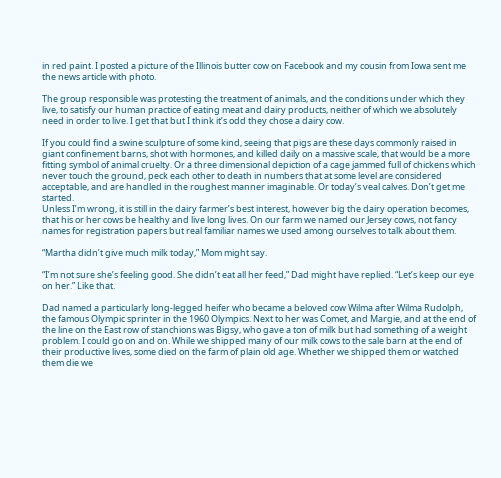in red paint. I posted a picture of the Illinois butter cow on Facebook and my cousin from Iowa sent me the news article with photo.

The group responsible was protesting the treatment of animals, and the conditions under which they live, to satisfy our human practice of eating meat and dairy products, neither of which we absolutely need in order to live. I get that but I think it’s odd they chose a dairy cow.

If you could find a swine sculpture of some kind, seeing that pigs are these days commonly raised in giant confinement barns, shot with hormones, and killed daily on a massive scale, that would be a more fitting symbol of animal cruelty. Or a three dimensional depiction of a cage jammed full of chickens which never touch the ground, peck each other to death in numbers that at some level are considered acceptable, and are handled in the roughest manner imaginable. Or today’s veal calves. Don’t get me started.
Unless I’m wrong, it is still in the dairy farmer’s best interest, however big the dairy operation becomes, that his or her cows be healthy and live long lives. On our farm we named our Jersey cows, not fancy names for registration papers but real familiar names we used among ourselves to talk about them.

“Martha didn’t give much milk today,” Mom might say.

“I’m not sure she’s feeling good. She didn’t eat all her feed,” Dad might have replied. “Let’s keep our eye on her.” Like that.

Dad named a particularly long-legged heifer who became a beloved cow Wilma after Wilma Rudolph, the famous Olympic sprinter in the 1960 Olympics. Next to her was Comet, and Margie, and at the end of the line on the East row of stanchions was Bigsy, who gave a ton of milk but had something of a weight problem. I could go on and on. While we shipped many of our milk cows to the sale barn at the end of their productive lives, some died on the farm of plain old age. Whether we shipped them or watched them die we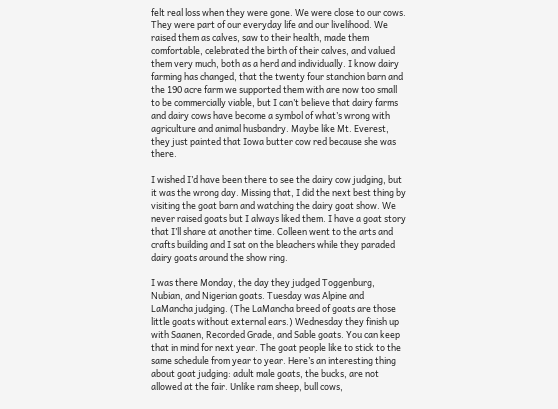felt real loss when they were gone. We were close to our cows. They were part of our everyday life and our livelihood. We raised them as calves, saw to their health, made them comfortable, celebrated the birth of their calves, and valued them very much, both as a herd and individually. I know dairy farming has changed, that the twenty four stanchion barn and the 190 acre farm we supported them with are now too small to be commercially viable, but I can’t believe that dairy farms and dairy cows have become a symbol of what’s wrong with agriculture and animal husbandry. Maybe like Mt. Everest, they just painted that Iowa butter cow red because she was there.

I wished I’d have been there to see the dairy cow judging, but it was the wrong day. Missing that, I did the next best thing by visiting the goat barn and watching the dairy goat show. We never raised goats but I always liked them. I have a goat story that I’ll share at another time. Colleen went to the arts and crafts building and I sat on the bleachers while they paraded dairy goats around the show ring.

I was there Monday, the day they judged Toggenburg, Nubian, and Nigerian goats. Tuesday was Alpine and LaMancha judging. (The LaMancha breed of goats are those little goats without external ears.) Wednesday they finish up with Saanen, Recorded Grade, and Sable goats. You can keep that in mind for next year. The goat people like to stick to the same schedule from year to year. Here’s an interesting thing about goat judging: adult male goats, the bucks, are not allowed at the fair. Unlike ram sheep, bull cows,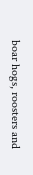boar hogs, roosters and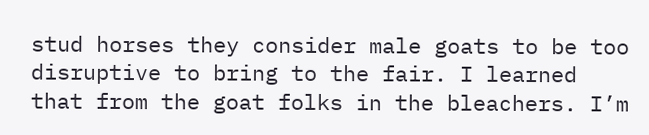stud horses they consider male goats to be too disruptive to bring to the fair. I learned that from the goat folks in the bleachers. I’m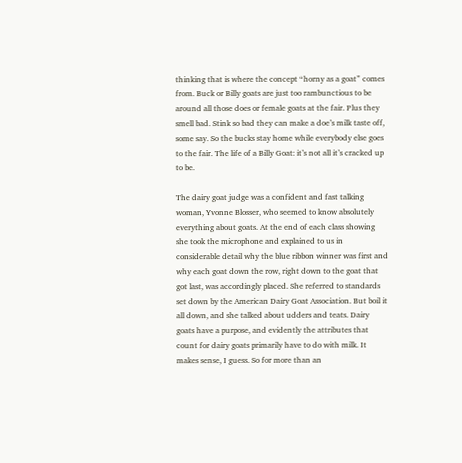thinking that is where the concept “horny as a goat” comes from. Buck or Billy goats are just too rambunctious to be around all those does or female goats at the fair. Plus they smell bad. Stink so bad they can make a doe’s milk taste off, some say. So the bucks stay home while everybody else goes to the fair. The life of a Billy Goat: it’s not all it’s cracked up to be.

The dairy goat judge was a confident and fast talking woman, Yvonne Blosser, who seemed to know absolutely everything about goats. At the end of each class showing she took the microphone and explained to us in considerable detail why the blue ribbon winner was first and why each goat down the row, right down to the goat that got last, was accordingly placed. She referred to standards set down by the American Dairy Goat Association. But boil it all down, and she talked about udders and teats. Dairy goats have a purpose, and evidently the attributes that count for dairy goats primarily have to do with milk. It makes sense, I guess. So for more than an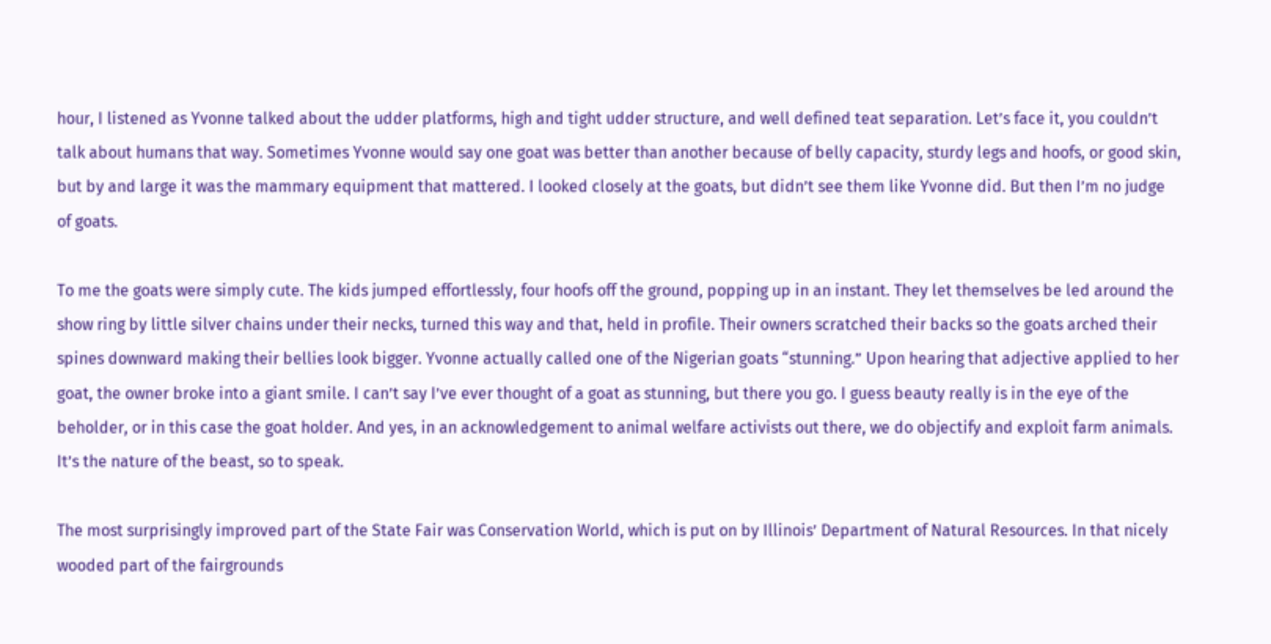hour, I listened as Yvonne talked about the udder platforms, high and tight udder structure, and well defined teat separation. Let’s face it, you couldn’t talk about humans that way. Sometimes Yvonne would say one goat was better than another because of belly capacity, sturdy legs and hoofs, or good skin, but by and large it was the mammary equipment that mattered. I looked closely at the goats, but didn’t see them like Yvonne did. But then I’m no judge of goats.

To me the goats were simply cute. The kids jumped effortlessly, four hoofs off the ground, popping up in an instant. They let themselves be led around the show ring by little silver chains under their necks, turned this way and that, held in profile. Their owners scratched their backs so the goats arched their spines downward making their bellies look bigger. Yvonne actually called one of the Nigerian goats “stunning.” Upon hearing that adjective applied to her goat, the owner broke into a giant smile. I can’t say I’ve ever thought of a goat as stunning, but there you go. I guess beauty really is in the eye of the beholder, or in this case the goat holder. And yes, in an acknowledgement to animal welfare activists out there, we do objectify and exploit farm animals. It’s the nature of the beast, so to speak.

The most surprisingly improved part of the State Fair was Conservation World, which is put on by Illinois’ Department of Natural Resources. In that nicely wooded part of the fairgrounds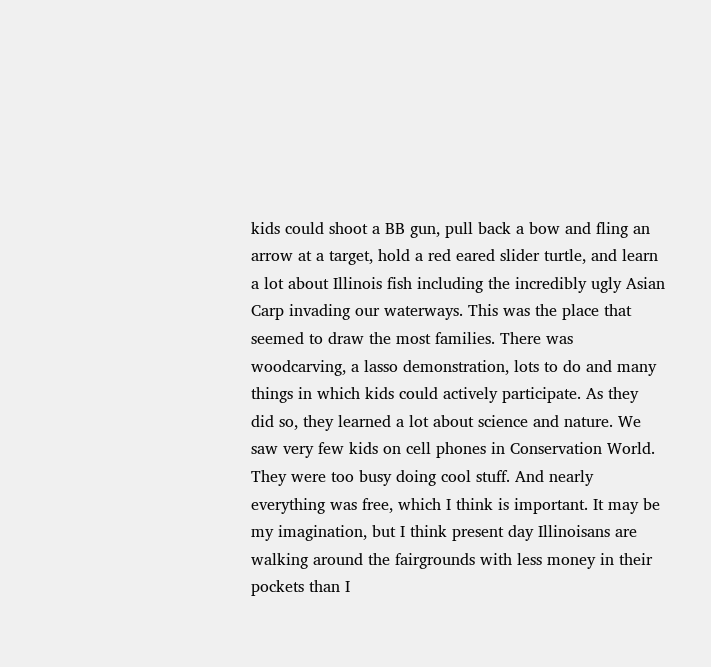kids could shoot a BB gun, pull back a bow and fling an arrow at a target, hold a red eared slider turtle, and learn a lot about Illinois fish including the incredibly ugly Asian Carp invading our waterways. This was the place that seemed to draw the most families. There was woodcarving, a lasso demonstration, lots to do and many things in which kids could actively participate. As they did so, they learned a lot about science and nature. We saw very few kids on cell phones in Conservation World. They were too busy doing cool stuff. And nearly everything was free, which I think is important. It may be my imagination, but I think present day Illinoisans are walking around the fairgrounds with less money in their pockets than I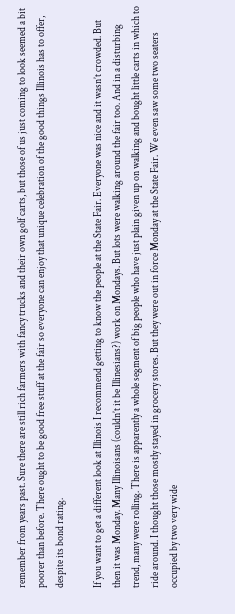remember from years past. Sure there are still rich farmers with fancy trucks and their own golf carts, but those of us just coming to look seemed a bit poorer than before. There ought to be good free stuff at the fair so everyone can enjoy that unique celebration of the good things Illinois has to offer, despite its bond rating.

If you want to get a different look at Illinois I recommend getting to know the people at the State Fair. Everyone was nice and it wasn’t crowded. But then it was Monday. Many Illinoisans (couldn’t it be Illinesians?) work on Mondays. But lots were walking around the fair too. And in a disturbing trend, many were rolling. There is apparently a whole segment of big people who have just plain given up on walking and bought little carts in which to ride around. I thought those mostly stayed in grocery stores. But they were out in force Monday at the State Fair. We even saw some two seaters occupied by two very wide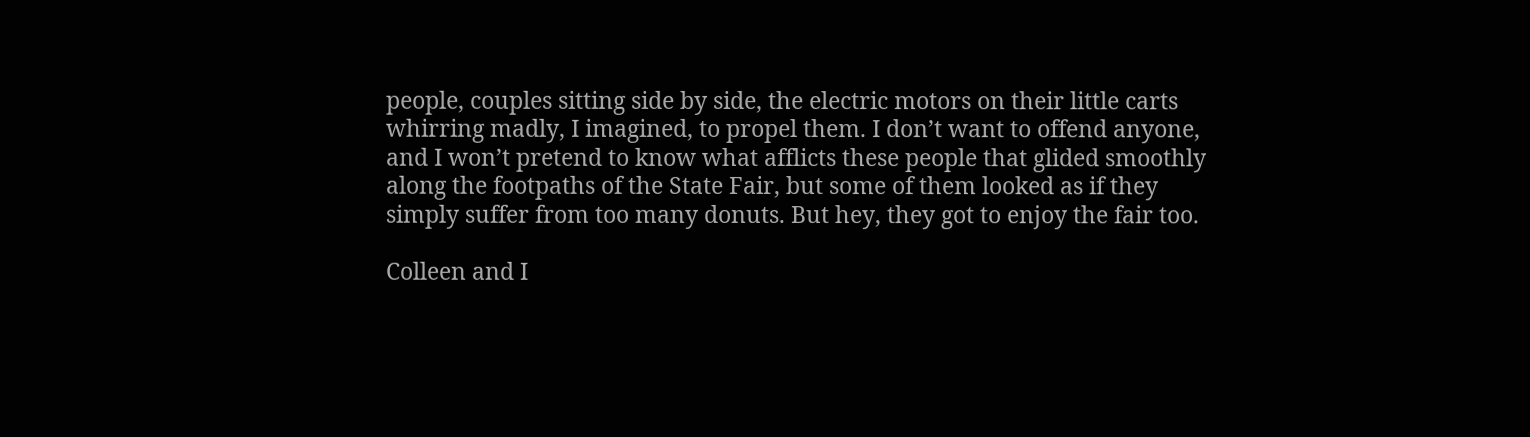people, couples sitting side by side, the electric motors on their little carts whirring madly, I imagined, to propel them. I don’t want to offend anyone, and I won’t pretend to know what afflicts these people that glided smoothly along the footpaths of the State Fair, but some of them looked as if they simply suffer from too many donuts. But hey, they got to enjoy the fair too.

Colleen and I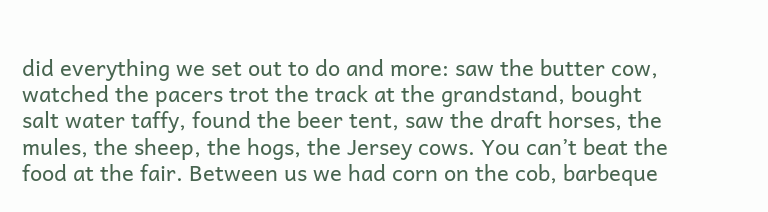did everything we set out to do and more: saw the butter cow, watched the pacers trot the track at the grandstand, bought salt water taffy, found the beer tent, saw the draft horses, the mules, the sheep, the hogs, the Jersey cows. You can’t beat the food at the fair. Between us we had corn on the cob, barbeque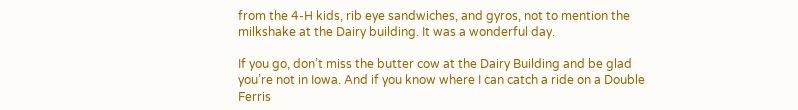from the 4-H kids, rib eye sandwiches, and gyros, not to mention the milkshake at the Dairy building. It was a wonderful day.

If you go, don’t miss the butter cow at the Dairy Building and be glad you’re not in Iowa. And if you know where I can catch a ride on a Double Ferris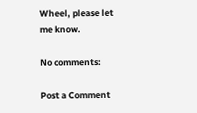Wheel, please let me know.

No comments:

Post a Comment